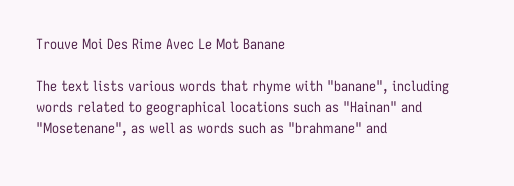Trouve Moi Des Rime Avec Le Mot Banane

The text lists various words that rhyme with "banane", including words related to geographical locations such as "Hainan" and "Mosetenane", as well as words such as "brahmane" and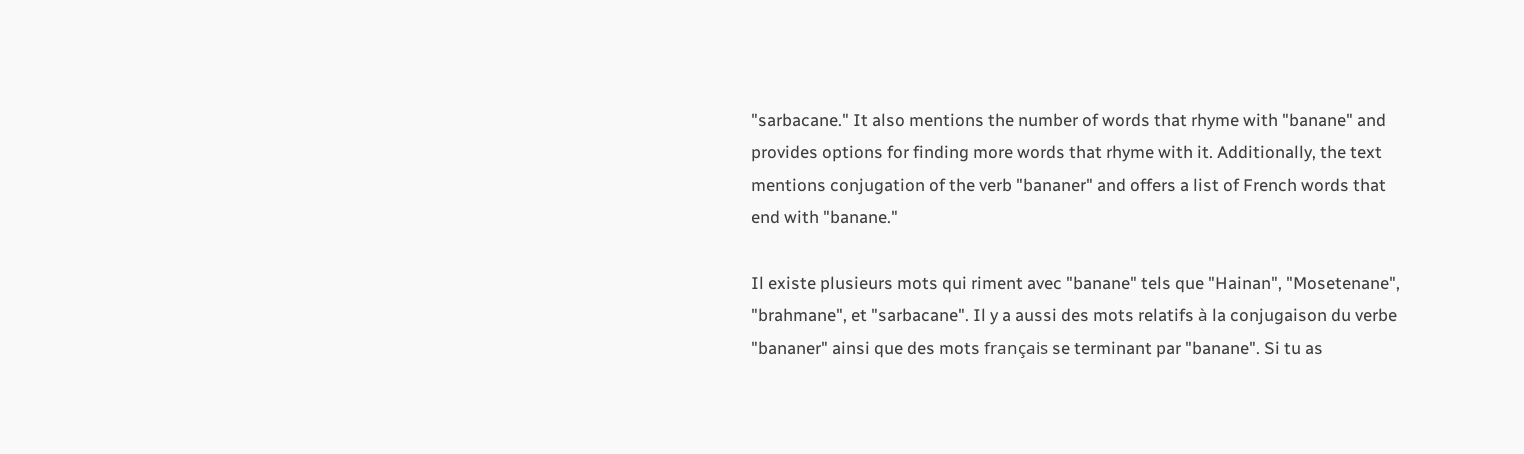"sarbacane." It also mentions the number of words that rhyme with "banane" and provides options for finding more words that rhyme with it. Additionally, the text mentions conjugation of the verb "bananer" and offers a list of French words that end with "banane."

Il existe plusieurs mots qui riment avec "banane" tels que "Hainan", "Mosetenane", "brahmane", et "sarbacane". Il y a aussi des mots relatifs à la conjugaison du verbe "bananer" ainsi que des mots français se terminant par "banane". Si tu as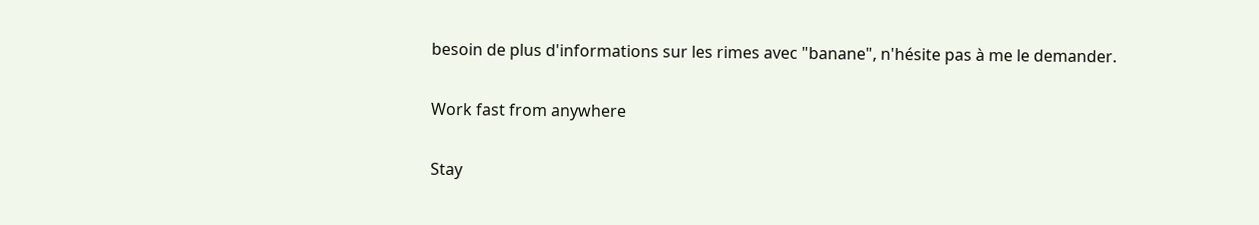besoin de plus d'informations sur les rimes avec "banane", n'hésite pas à me le demander.

Work fast from anywhere

Stay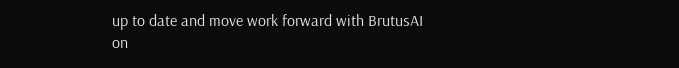up to date and move work forward with BrutusAI on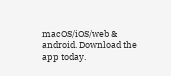macOS/iOS/web & android. Download the app today.